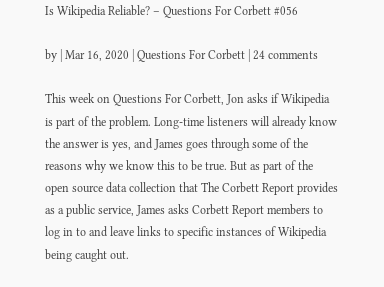Is Wikipedia Reliable? – Questions For Corbett #056

by | Mar 16, 2020 | Questions For Corbett | 24 comments

This week on Questions For Corbett, Jon asks if Wikipedia is part of the problem. Long-time listeners will already know the answer is yes, and James goes through some of the reasons why we know this to be true. But as part of the open source data collection that The Corbett Report provides as a public service, James asks Corbett Report members to log in to and leave links to specific instances of Wikipedia being caught out.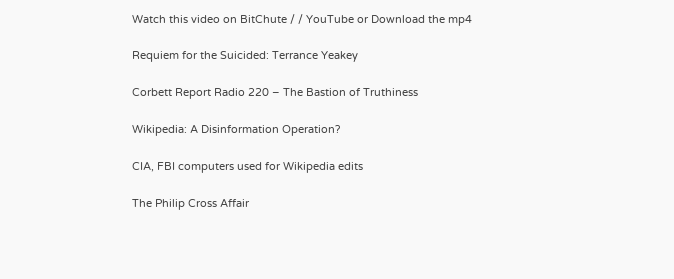Watch this video on BitChute / / YouTube or Download the mp4

Requiem for the Suicided: Terrance Yeakey

Corbett Report Radio 220 – The Bastion of Truthiness

Wikipedia: A Disinformation Operation?

CIA, FBI computers used for Wikipedia edits

The Philip Cross Affair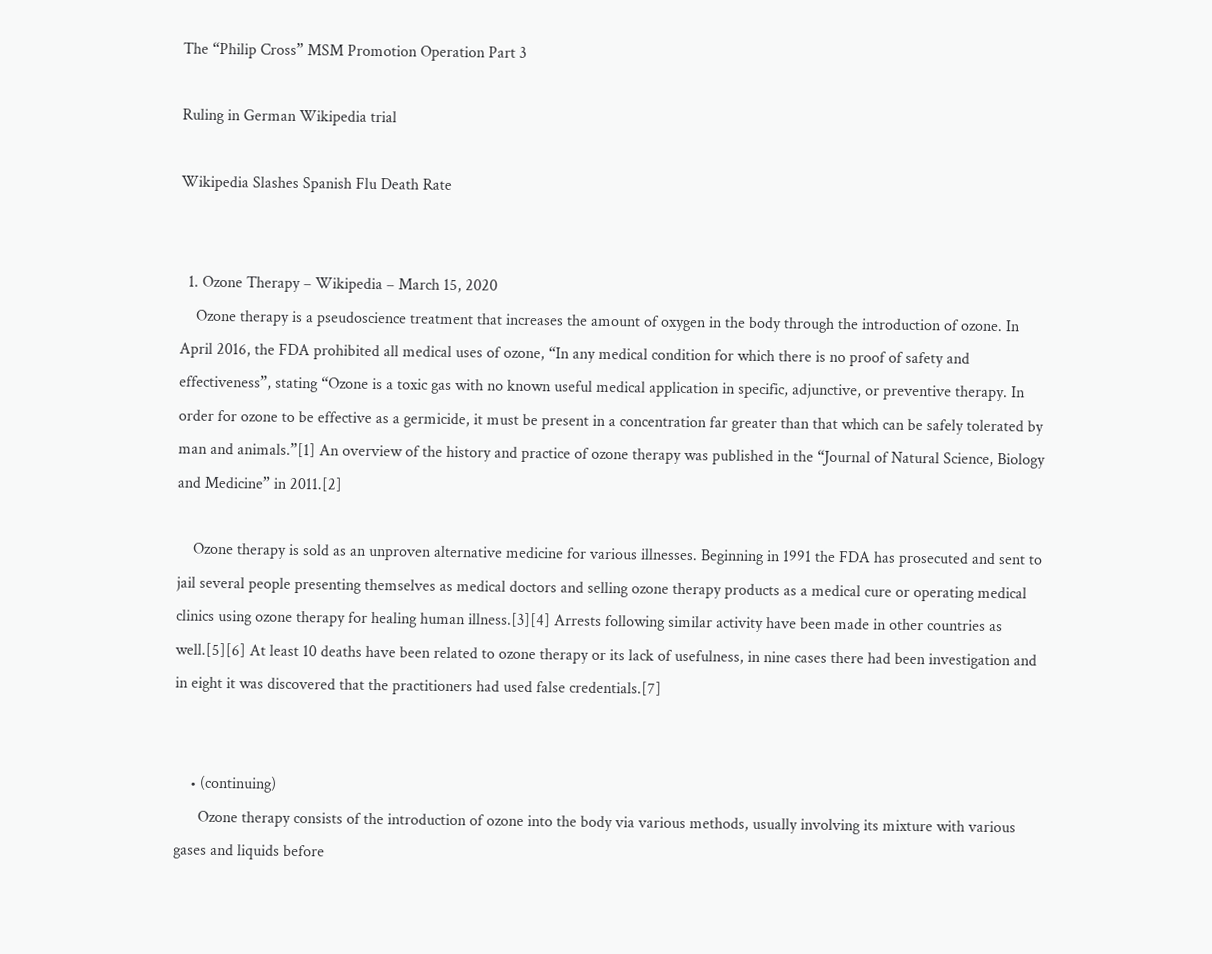The “Philip Cross” MSM Promotion Operation Part 3

Ruling in German Wikipedia trial

Wikipedia Slashes Spanish Flu Death Rate


  1. Ozone Therapy – Wikipedia – March 15, 2020
    Ozone therapy is a pseudoscience treatment that increases the amount of oxygen in the body through the introduction of ozone. In April 2016, the FDA prohibited all medical uses of ozone, “In any medical condition for which there is no proof of safety and effectiveness”, stating “Ozone is a toxic gas with no known useful medical application in specific, adjunctive, or preventive therapy. In order for ozone to be effective as a germicide, it must be present in a concentration far greater than that which can be safely tolerated by man and animals.”[1] An overview of the history and practice of ozone therapy was published in the “Journal of Natural Science, Biology and Medicine” in 2011.[2]

    Ozone therapy is sold as an unproven alternative medicine for various illnesses. Beginning in 1991 the FDA has prosecuted and sent to jail several people presenting themselves as medical doctors and selling ozone therapy products as a medical cure or operating medical clinics using ozone therapy for healing human illness.[3][4] Arrests following similar activity have been made in other countries as well.[5][6] At least 10 deaths have been related to ozone therapy or its lack of usefulness, in nine cases there had been investigation and in eight it was discovered that the practitioners had used false credentials.[7]


    • (continuing)
      Ozone therapy consists of the introduction of ozone into the body via various methods, usually involving its mixture with various gases and liquids before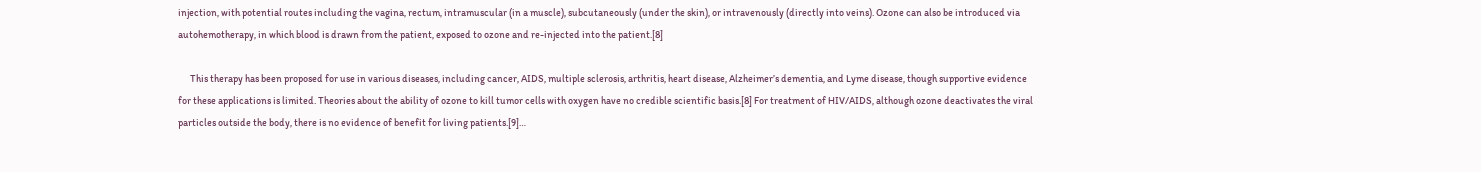injection, with potential routes including the vagina, rectum, intramuscular (in a muscle), subcutaneously (under the skin), or intravenously (directly into veins). Ozone can also be introduced via autohemotherapy, in which blood is drawn from the patient, exposed to ozone and re-injected into the patient.[8]

      This therapy has been proposed for use in various diseases, including cancer, AIDS, multiple sclerosis, arthritis, heart disease, Alzheimer’s dementia, and Lyme disease, though supportive evidence for these applications is limited. Theories about the ability of ozone to kill tumor cells with oxygen have no credible scientific basis.[8] For treatment of HIV/AIDS, although ozone deactivates the viral particles outside the body, there is no evidence of benefit for living patients.[9]…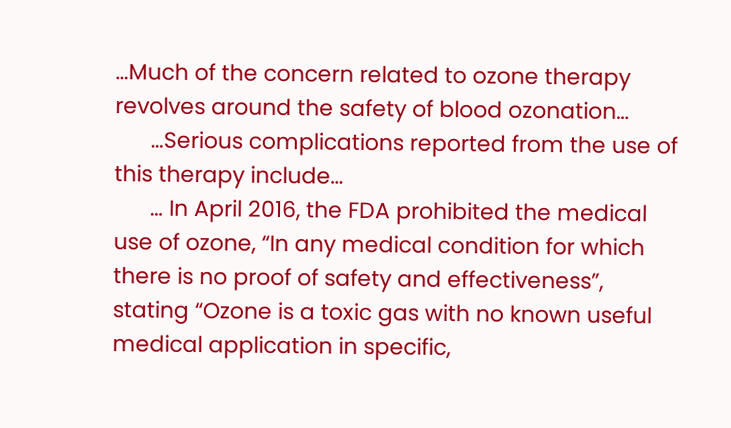…Much of the concern related to ozone therapy revolves around the safety of blood ozonation…
      …Serious complications reported from the use of this therapy include…
      … In April 2016, the FDA prohibited the medical use of ozone, “In any medical condition for which there is no proof of safety and effectiveness”, stating “Ozone is a toxic gas with no known useful medical application in specific,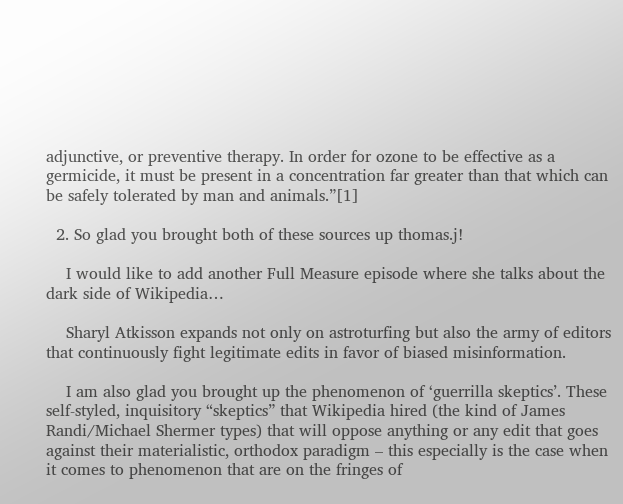adjunctive, or preventive therapy. In order for ozone to be effective as a germicide, it must be present in a concentration far greater than that which can be safely tolerated by man and animals.”[1]

  2. So glad you brought both of these sources up thomas.j!

    I would like to add another Full Measure episode where she talks about the dark side of Wikipedia…

    Sharyl Atkisson expands not only on astroturfing but also the army of editors that continuously fight legitimate edits in favor of biased misinformation.

    I am also glad you brought up the phenomenon of ‘guerrilla skeptics’. These self-styled, inquisitory “skeptics” that Wikipedia hired (the kind of James Randi/Michael Shermer types) that will oppose anything or any edit that goes against their materialistic, orthodox paradigm – this especially is the case when it comes to phenomenon that are on the fringes of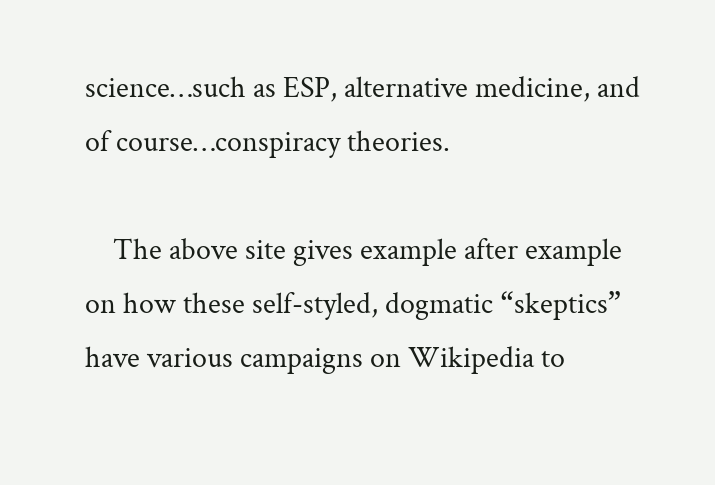science…such as ESP, alternative medicine, and of course…conspiracy theories.

    The above site gives example after example on how these self-styled, dogmatic “skeptics” have various campaigns on Wikipedia to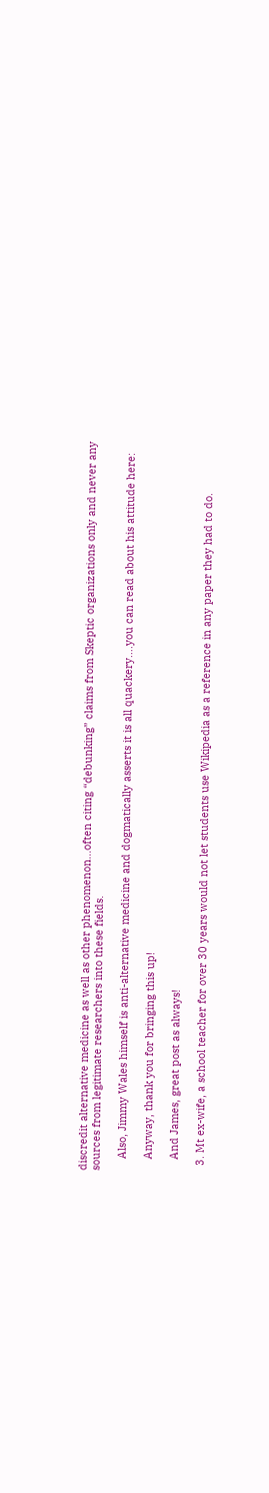discredit alternative medicine as well as other phenomenon…often citing “debunking” claims from Skeptic organizations only and never any sources from legitimate researchers into these fields.

    Also, Jimmy Wales himself is anti-alternative medicine and dogmatically asserts it is all quackery….you can read about his attitude here:

    Anyway, thank you for bringing this up!

    And James, great post as always!

  3. Mt ex-wife, a school teacher for over 30 years would not let students use Wikipedia as a reference in any paper they had to do.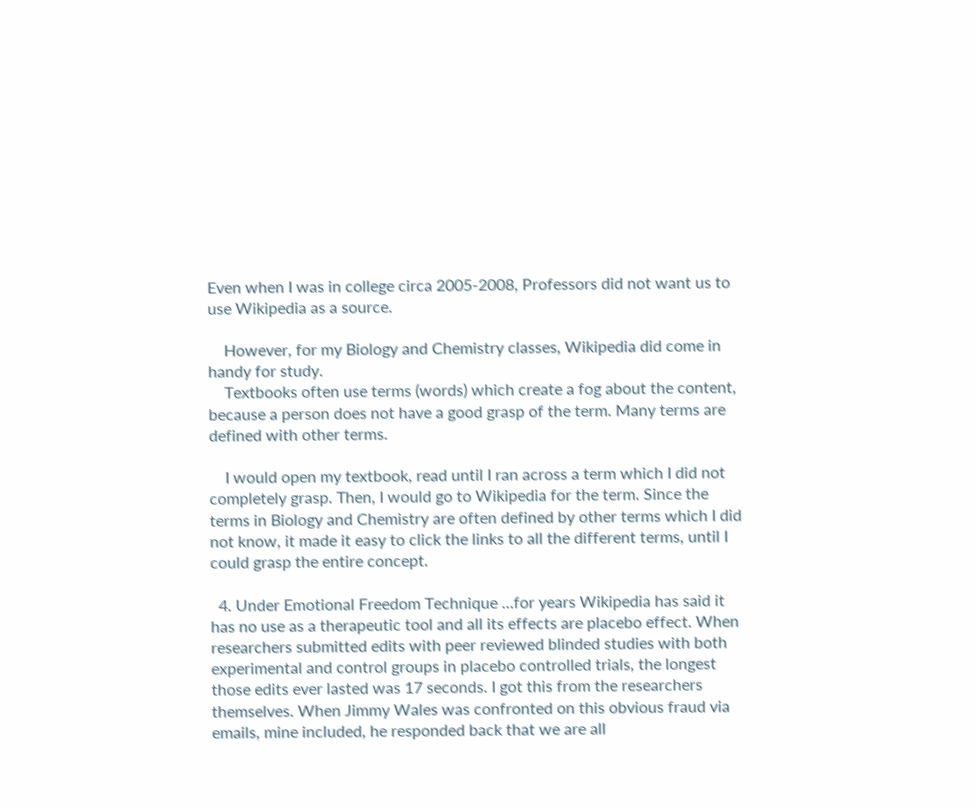Even when I was in college circa 2005-2008, Professors did not want us to use Wikipedia as a source.

    However, for my Biology and Chemistry classes, Wikipedia did come in handy for study.
    Textbooks often use terms (words) which create a fog about the content, because a person does not have a good grasp of the term. Many terms are defined with other terms.

    I would open my textbook, read until I ran across a term which I did not completely grasp. Then, I would go to Wikipedia for the term. Since the terms in Biology and Chemistry are often defined by other terms which I did not know, it made it easy to click the links to all the different terms, until I could grasp the entire concept.

  4. Under Emotional Freedom Technique …for years Wikipedia has said it has no use as a therapeutic tool and all its effects are placebo effect. When researchers submitted edits with peer reviewed blinded studies with both experimental and control groups in placebo controlled trials, the longest those edits ever lasted was 17 seconds. I got this from the researchers themselves. When Jimmy Wales was confronted on this obvious fraud via emails, mine included, he responded back that we are all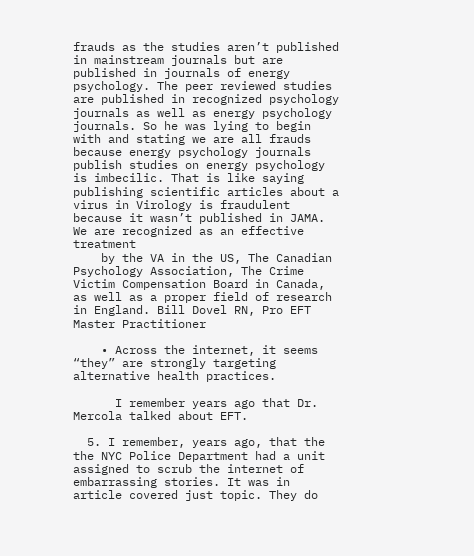frauds as the studies aren’t published in mainstream journals but are published in journals of energy psychology. The peer reviewed studies are published in recognized psychology journals as well as energy psychology journals. So he was lying to begin with and stating we are all frauds because energy psychology journals publish studies on energy psychology is imbecilic. That is like saying publishing scientific articles about a virus in Virology is fraudulent because it wasn’t published in JAMA. We are recognized as an effective treatment
    by the VA in the US, The Canadian Psychology Association, The Crime Victim Compensation Board in Canada, as well as a proper field of research in England. Bill Dovel RN, Pro EFT Master Practitioner

    • Across the internet, it seems “they” are strongly targeting alternative health practices.

      I remember years ago that Dr. Mercola talked about EFT.

  5. I remember, years ago, that the the NYC Police Department had a unit assigned to scrub the internet of embarrassing stories. It was in article covered just topic. They do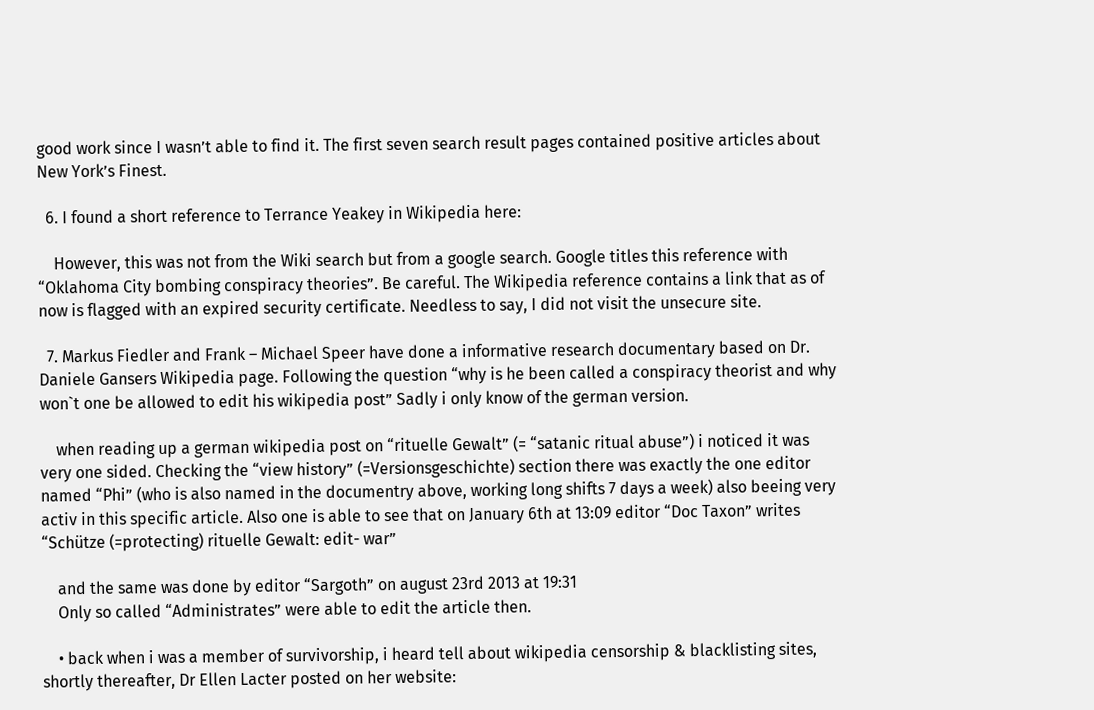good work since I wasn’t able to find it. The first seven search result pages contained positive articles about New York’s Finest.

  6. I found a short reference to Terrance Yeakey in Wikipedia here:

    However, this was not from the Wiki search but from a google search. Google titles this reference with “Oklahoma City bombing conspiracy theories”. Be careful. The Wikipedia reference contains a link that as of now is flagged with an expired security certificate. Needless to say, I did not visit the unsecure site.

  7. Markus Fiedler and Frank – Michael Speer have done a informative research documentary based on Dr. Daniele Gansers Wikipedia page. Following the question “why is he been called a conspiracy theorist and why won`t one be allowed to edit his wikipedia post” Sadly i only know of the german version.

    when reading up a german wikipedia post on “rituelle Gewalt” (= “satanic ritual abuse”) i noticed it was very one sided. Checking the “view history” (=Versionsgeschichte) section there was exactly the one editor named “Phi” (who is also named in the documentry above, working long shifts 7 days a week) also beeing very activ in this specific article. Also one is able to see that on January 6th at 13:09 editor “Doc Taxon” writes “Schütze (=protecting) rituelle Gewalt: edit- war”

    and the same was done by editor “Sargoth” on august 23rd 2013 at 19:31
    Only so called “Administrates” were able to edit the article then.

    • back when i was a member of survivorship, i heard tell about wikipedia censorship & blacklisting sites, shortly thereafter, Dr Ellen Lacter posted on her website: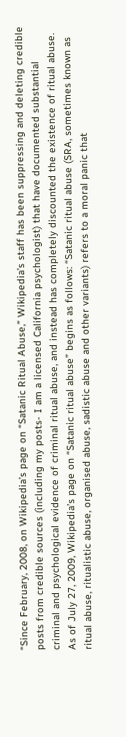“Since February, 2008, on Wikipedia’s page on “Satanic Ritual Abuse,” Wikipedia’s staff has been suppressing and deleting credible posts from credible sources (including my posts- I am a licensed California psychologist) that have documented substantial criminal and psychological evidence of criminal ritual abuse, and instead has completely discounted the existence of ritual abuse. As of July 27, 2009, Wikipedia’s page on “Satanic ritual abuse” begins as follows: “Satanic ritual abuse (SRA, sometimes known as ritual abuse, ritualistic abuse, organised abuse, sadistic abuse and other variants) refers to a moral panic that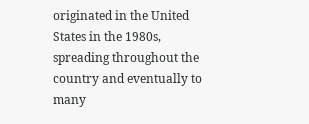originated in the United States in the 1980s, spreading throughout the country and eventually to many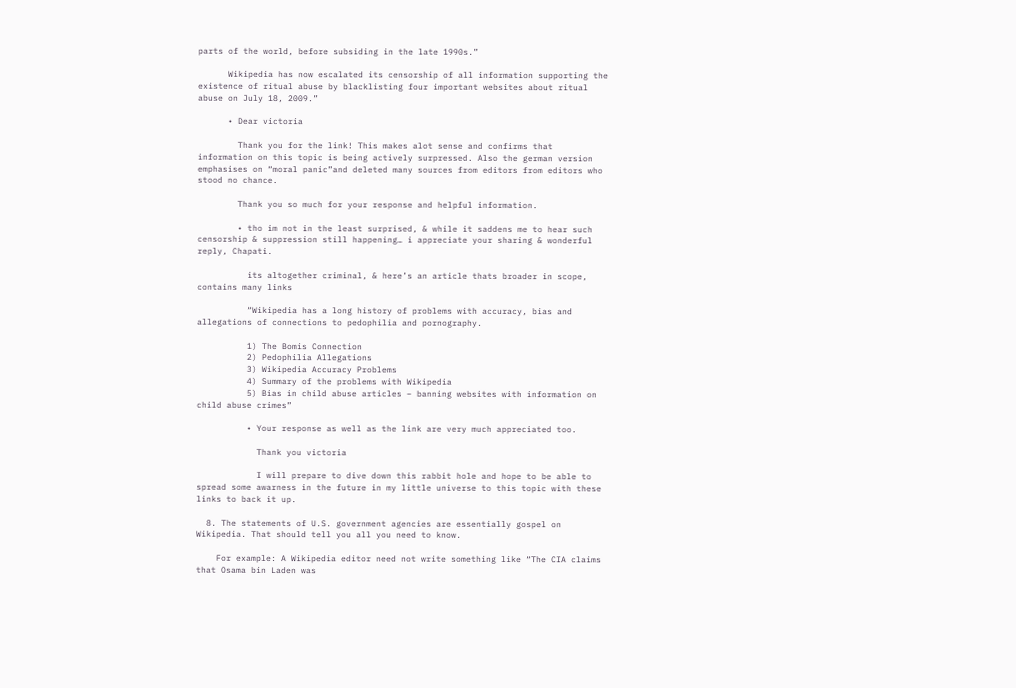parts of the world, before subsiding in the late 1990s.”

      Wikipedia has now escalated its censorship of all information supporting the existence of ritual abuse by blacklisting four important websites about ritual abuse on July 18, 2009.”

      • Dear victoria

        Thank you for the link! This makes alot sense and confirms that information on this topic is being actively surpressed. Also the german version emphasises on “moral panic”and deleted many sources from editors from editors who stood no chance.

        Thank you so much for your response and helpful information.

        • tho im not in the least surprised, & while it saddens me to hear such censorship & suppression still happening… i appreciate your sharing & wonderful reply, Chapati.

          its altogether criminal, & here’s an article thats broader in scope, contains many links

          “Wikipedia has a long history of problems with accuracy, bias and allegations of connections to pedophilia and pornography.

          1) The Bomis Connection
          2) Pedophilia Allegations
          3) Wikipedia Accuracy Problems
          4) Summary of the problems with Wikipedia
          5) Bias in child abuse articles – banning websites with information on child abuse crimes”

          • Your response as well as the link are very much appreciated too.

            Thank you victoria

            I will prepare to dive down this rabbit hole and hope to be able to spread some awarness in the future in my little universe to this topic with these links to back it up.

  8. The statements of U.S. government agencies are essentially gospel on Wikipedia. That should tell you all you need to know.

    For example: A Wikipedia editor need not write something like “The CIA claims that Osama bin Laden was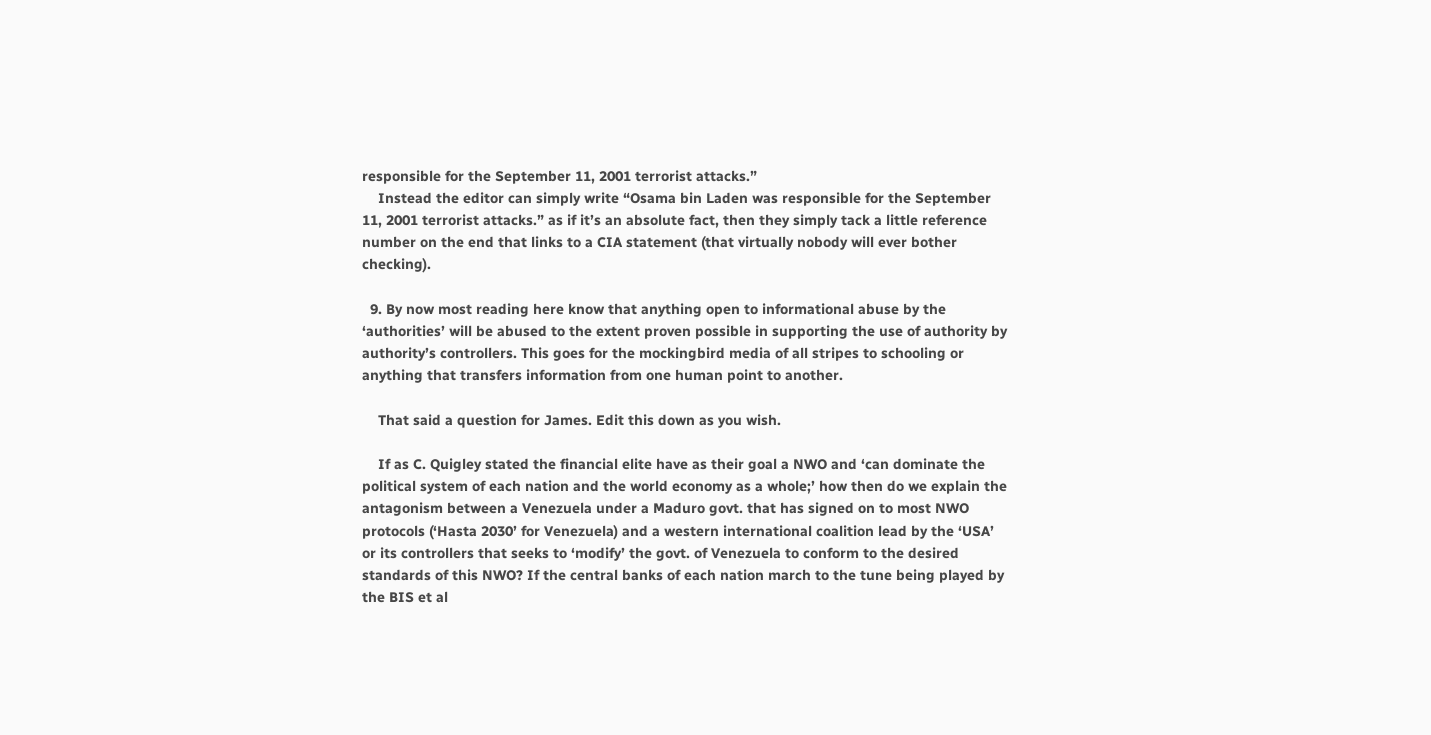responsible for the September 11, 2001 terrorist attacks.”
    Instead the editor can simply write “Osama bin Laden was responsible for the September 11, 2001 terrorist attacks.” as if it’s an absolute fact, then they simply tack a little reference number on the end that links to a CIA statement (that virtually nobody will ever bother checking).

  9. By now most reading here know that anything open to informational abuse by the ‘authorities’ will be abused to the extent proven possible in supporting the use of authority by authority’s controllers. This goes for the mockingbird media of all stripes to schooling or anything that transfers information from one human point to another.

    That said a question for James. Edit this down as you wish.

    If as C. Quigley stated the financial elite have as their goal a NWO and ‘can dominate the political system of each nation and the world economy as a whole;’ how then do we explain the antagonism between a Venezuela under a Maduro govt. that has signed on to most NWO protocols (‘Hasta 2030’ for Venezuela) and a western international coalition lead by the ‘USA’ or its controllers that seeks to ‘modify’ the govt. of Venezuela to conform to the desired standards of this NWO? If the central banks of each nation march to the tune being played by the BIS et al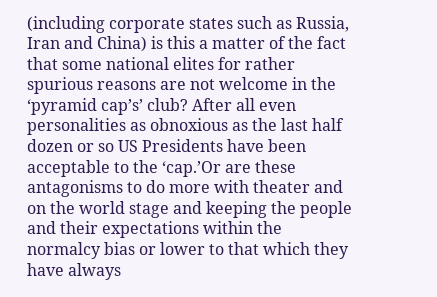(including corporate states such as Russia, Iran and China) is this a matter of the fact that some national elites for rather spurious reasons are not welcome in the ‘pyramid cap’s’ club? After all even personalities as obnoxious as the last half dozen or so US Presidents have been acceptable to the ‘cap.’Or are these antagonisms to do more with theater and on the world stage and keeping the people and their expectations within the normalcy bias or lower to that which they have always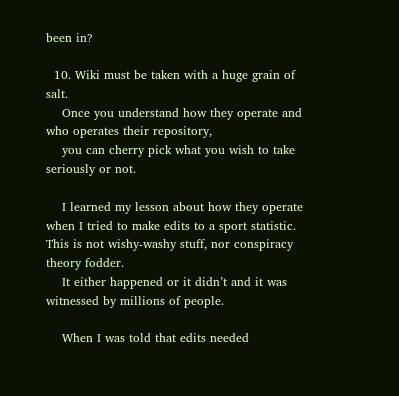been in?

  10. Wiki must be taken with a huge grain of salt.
    Once you understand how they operate and who operates their repository,
    you can cherry pick what you wish to take seriously or not.

    I learned my lesson about how they operate when I tried to make edits to a sport statistic. This is not wishy-washy stuff, nor conspiracy theory fodder.
    It either happened or it didn’t and it was witnessed by millions of people.

    When I was told that edits needed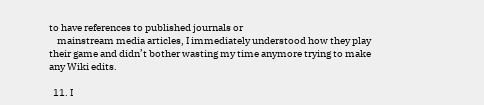to have references to published journals or
    mainstream media articles, I immediately understood how they play their game and didn’t bother wasting my time anymore trying to make any Wiki edits.

  11. I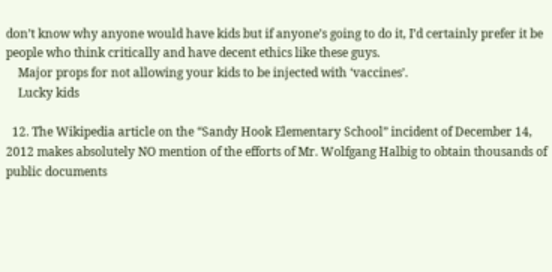don’t know why anyone would have kids but if anyone’s going to do it, I’d certainly prefer it be people who think critically and have decent ethics like these guys.
    Major props for not allowing your kids to be injected with ‘vaccines’.
    Lucky kids

  12. The Wikipedia article on the “Sandy Hook Elementary School” incident of December 14, 2012 makes absolutely NO mention of the efforts of Mr. Wolfgang Halbig to obtain thousands of public documents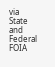via State and Federal FOIA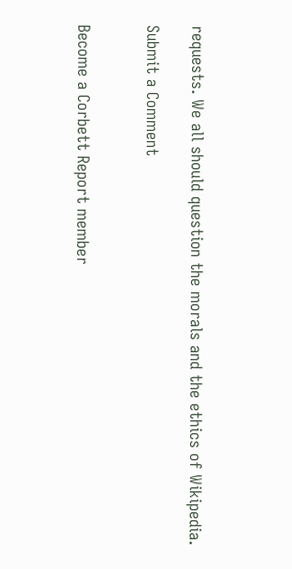requests. We all should question the morals and the ethics of Wikipedia.

Submit a Comment


Become a Corbett Report member